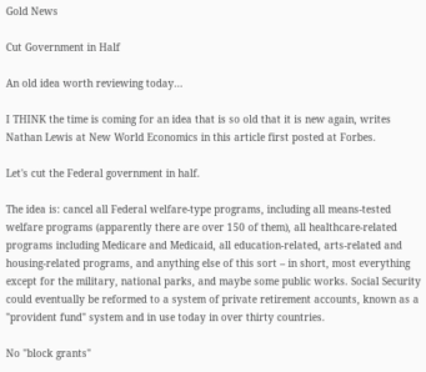Gold News

Cut Government in Half

An old idea worth reviewing today...

I THINK the time is coming for an idea that is so old that it is new again, writes Nathan Lewis at New World Economics in this article first posted at Forbes.

Let's cut the Federal government in half.

The idea is: cancel all Federal welfare-type programs, including all means-tested welfare programs (apparently there are over 150 of them), all healthcare-related programs including Medicare and Medicaid, all education-related, arts-related and housing-related programs, and anything else of this sort – in short, most everything except for the military, national parks, and maybe some public works. Social Security could eventually be reformed to a system of private retirement accounts, known as a "provident fund" system and in use today in over thirty countries.

No "block grants"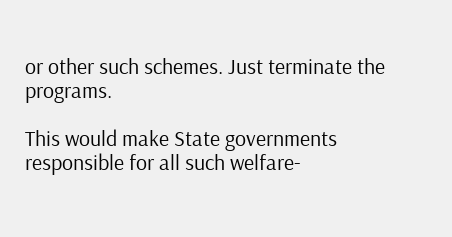or other such schemes. Just terminate the programs.

This would make State governments responsible for all such welfare-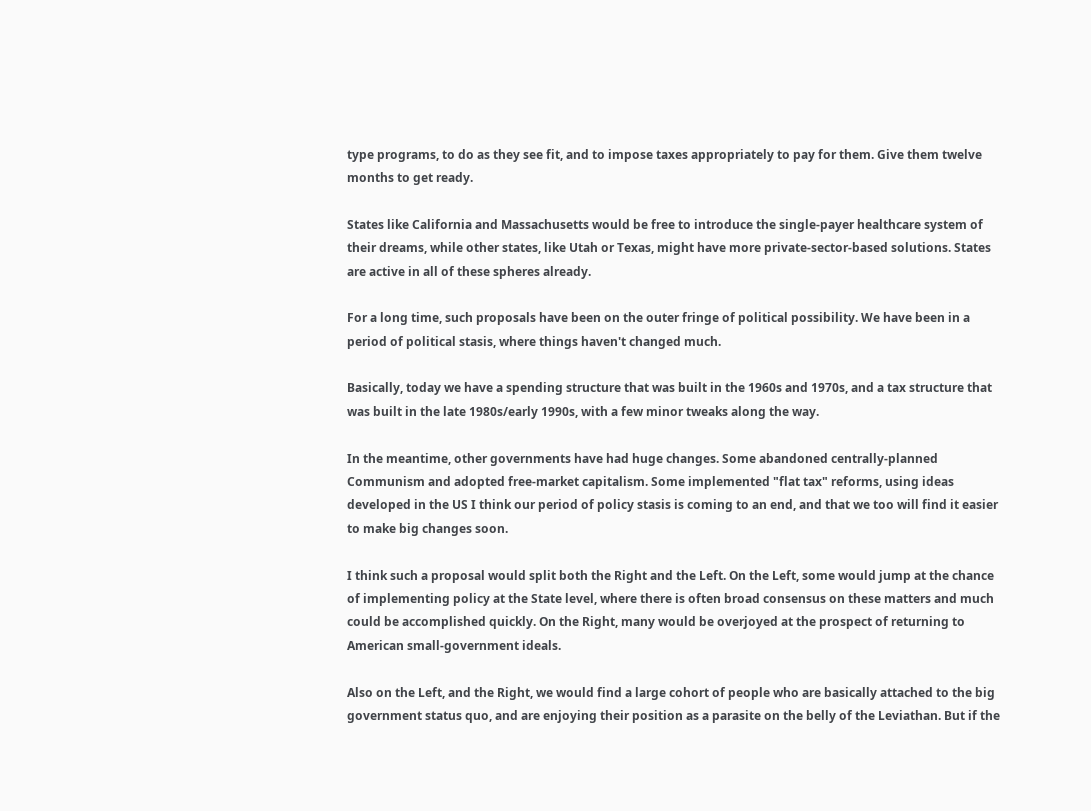type programs, to do as they see fit, and to impose taxes appropriately to pay for them. Give them twelve months to get ready.

States like California and Massachusetts would be free to introduce the single-payer healthcare system of their dreams, while other states, like Utah or Texas, might have more private-sector-based solutions. States are active in all of these spheres already.

For a long time, such proposals have been on the outer fringe of political possibility. We have been in a period of political stasis, where things haven't changed much.

Basically, today we have a spending structure that was built in the 1960s and 1970s, and a tax structure that was built in the late 1980s/early 1990s, with a few minor tweaks along the way.

In the meantime, other governments have had huge changes. Some abandoned centrally-planned Communism and adopted free-market capitalism. Some implemented "flat tax" reforms, using ideas developed in the US I think our period of policy stasis is coming to an end, and that we too will find it easier to make big changes soon.

I think such a proposal would split both the Right and the Left. On the Left, some would jump at the chance of implementing policy at the State level, where there is often broad consensus on these matters and much could be accomplished quickly. On the Right, many would be overjoyed at the prospect of returning to American small-government ideals.

Also on the Left, and the Right, we would find a large cohort of people who are basically attached to the big government status quo, and are enjoying their position as a parasite on the belly of the Leviathan. But if the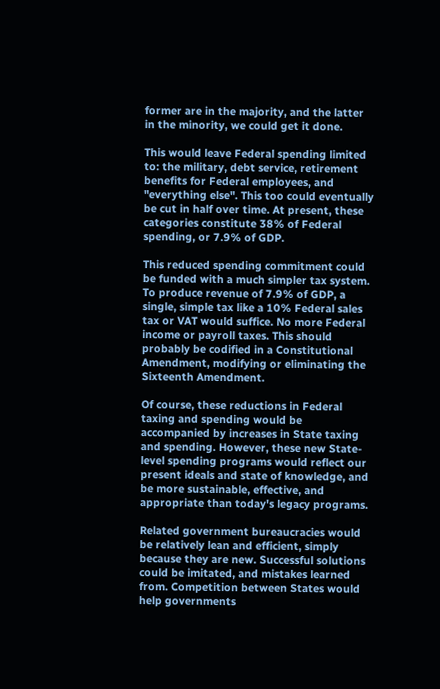former are in the majority, and the latter in the minority, we could get it done.

This would leave Federal spending limited to: the military, debt service, retirement benefits for Federal employees, and "everything else". This too could eventually be cut in half over time. At present, these categories constitute 38% of Federal spending, or 7.9% of GDP.

This reduced spending commitment could be funded with a much simpler tax system. To produce revenue of 7.9% of GDP, a single, simple tax like a 10% Federal sales tax or VAT would suffice. No more Federal income or payroll taxes. This should probably be codified in a Constitutional Amendment, modifying or eliminating the Sixteenth Amendment.

Of course, these reductions in Federal taxing and spending would be accompanied by increases in State taxing and spending. However, these new State-level spending programs would reflect our present ideals and state of knowledge, and be more sustainable, effective, and appropriate than today's legacy programs.

Related government bureaucracies would be relatively lean and efficient, simply because they are new. Successful solutions could be imitated, and mistakes learned from. Competition between States would help governments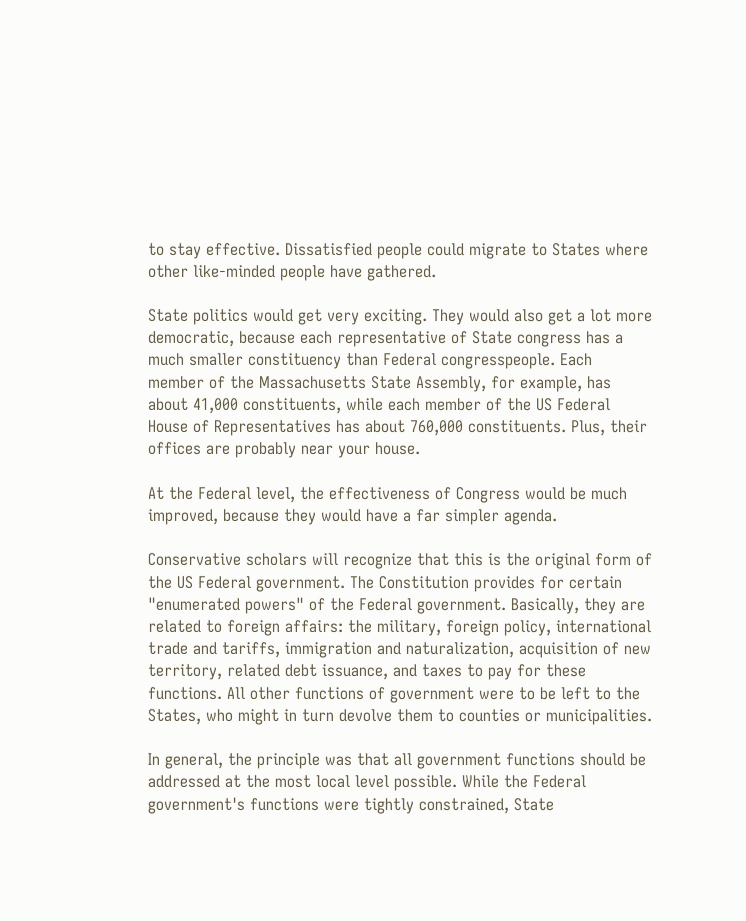to stay effective. Dissatisfied people could migrate to States where other like-minded people have gathered.

State politics would get very exciting. They would also get a lot more democratic, because each representative of State congress has a much smaller constituency than Federal congresspeople. Each member of the Massachusetts State Assembly, for example, has about 41,000 constituents, while each member of the US Federal House of Representatives has about 760,000 constituents. Plus, their offices are probably near your house.

At the Federal level, the effectiveness of Congress would be much improved, because they would have a far simpler agenda.

Conservative scholars will recognize that this is the original form of the US Federal government. The Constitution provides for certain "enumerated powers" of the Federal government. Basically, they are related to foreign affairs: the military, foreign policy, international trade and tariffs, immigration and naturalization, acquisition of new territory, related debt issuance, and taxes to pay for these functions. All other functions of government were to be left to the States, who might in turn devolve them to counties or municipalities.

In general, the principle was that all government functions should be addressed at the most local level possible. While the Federal government's functions were tightly constrained, State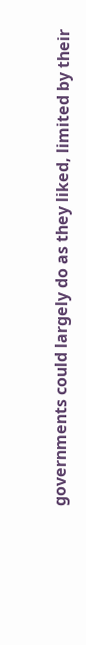governments could largely do as they liked, limited by their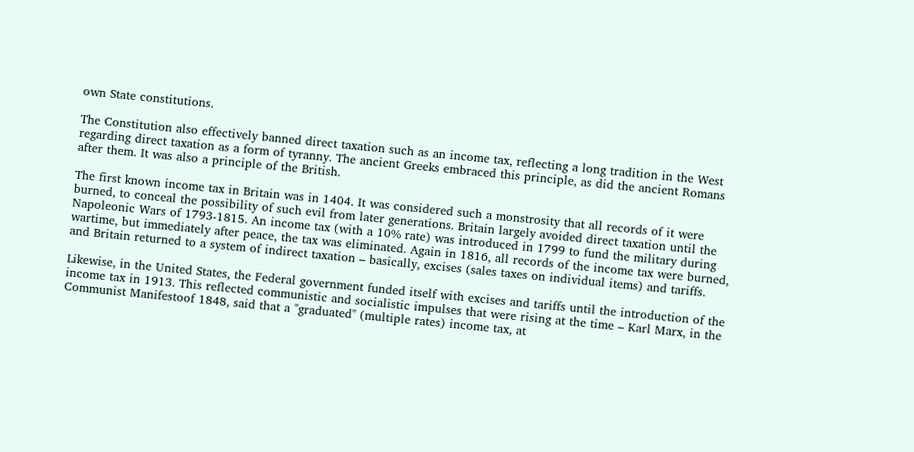own State constitutions.

The Constitution also effectively banned direct taxation such as an income tax, reflecting a long tradition in the West regarding direct taxation as a form of tyranny. The ancient Greeks embraced this principle, as did the ancient Romans after them. It was also a principle of the British.

The first known income tax in Britain was in 1404. It was considered such a monstrosity that all records of it were burned, to conceal the possibility of such evil from later generations. Britain largely avoided direct taxation until the Napoleonic Wars of 1793-1815. An income tax (with a 10% rate) was introduced in 1799 to fund the military during wartime, but immediately after peace, the tax was eliminated. Again in 1816, all records of the income tax were burned, and Britain returned to a system of indirect taxation – basically, excises (sales taxes on individual items) and tariffs.

Likewise, in the United States, the Federal government funded itself with excises and tariffs until the introduction of the income tax in 1913. This reflected communistic and socialistic impulses that were rising at the time – Karl Marx, in the Communist Manifestoof 1848, said that a "graduated" (multiple rates) income tax, at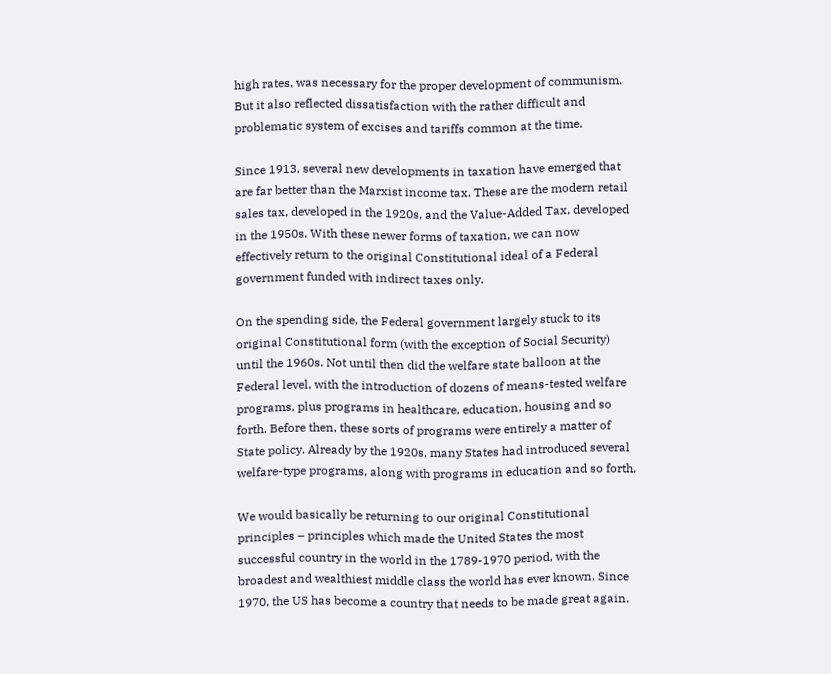high rates, was necessary for the proper development of communism. But it also reflected dissatisfaction with the rather difficult and problematic system of excises and tariffs common at the time.

Since 1913, several new developments in taxation have emerged that are far better than the Marxist income tax. These are the modern retail sales tax, developed in the 1920s, and the Value-Added Tax, developed in the 1950s. With these newer forms of taxation, we can now effectively return to the original Constitutional ideal of a Federal government funded with indirect taxes only.

On the spending side, the Federal government largely stuck to its original Constitutional form (with the exception of Social Security) until the 1960s. Not until then did the welfare state balloon at the Federal level, with the introduction of dozens of means-tested welfare programs, plus programs in healthcare, education, housing and so forth. Before then, these sorts of programs were entirely a matter of State policy. Already by the 1920s, many States had introduced several welfare-type programs, along with programs in education and so forth.

We would basically be returning to our original Constitutional principles – principles which made the United States the most successful country in the world in the 1789-1970 period, with the broadest and wealthiest middle class the world has ever known. Since 1970, the US has become a country that needs to be made great again.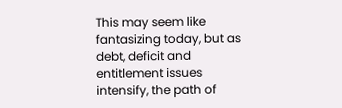This may seem like fantasizing today, but as debt, deficit and entitlement issues intensify, the path of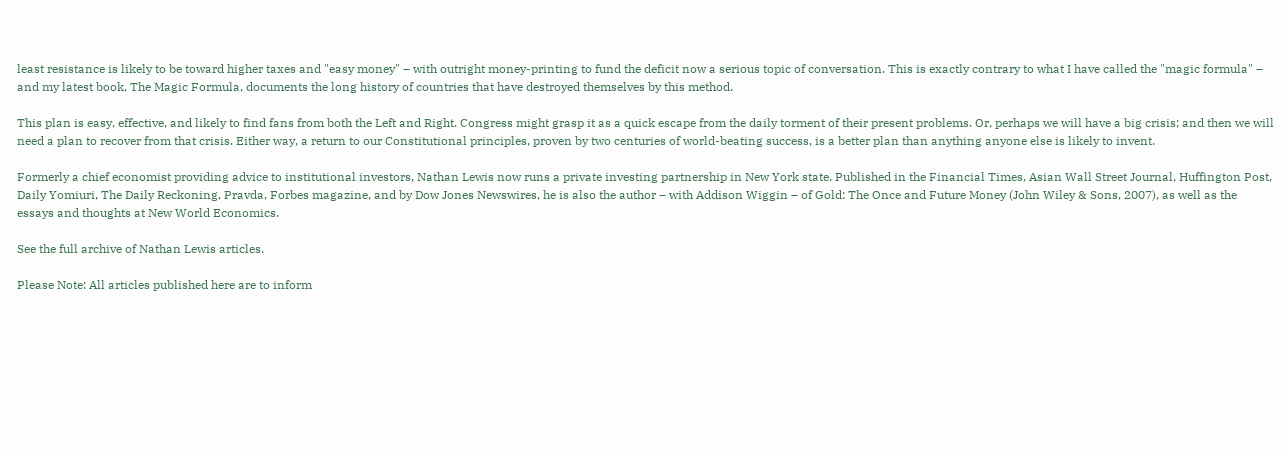least resistance is likely to be toward higher taxes and "easy money" – with outright money-printing to fund the deficit now a serious topic of conversation. This is exactly contrary to what I have called the "magic formula" – and my latest book, The Magic Formula, documents the long history of countries that have destroyed themselves by this method.

This plan is easy, effective, and likely to find fans from both the Left and Right. Congress might grasp it as a quick escape from the daily torment of their present problems. Or, perhaps we will have a big crisis; and then we will need a plan to recover from that crisis. Either way, a return to our Constitutional principles, proven by two centuries of world-beating success, is a better plan than anything anyone else is likely to invent.

Formerly a chief economist providing advice to institutional investors, Nathan Lewis now runs a private investing partnership in New York state. Published in the Financial Times, Asian Wall Street Journal, Huffington Post, Daily Yomiuri, The Daily Reckoning, Pravda, Forbes magazine, and by Dow Jones Newswires, he is also the author – with Addison Wiggin – of Gold: The Once and Future Money (John Wiley & Sons, 2007), as well as the essays and thoughts at New World Economics.

See the full archive of Nathan Lewis articles.

Please Note: All articles published here are to inform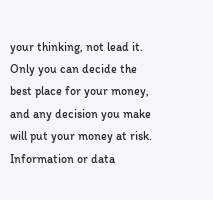your thinking, not lead it. Only you can decide the best place for your money, and any decision you make will put your money at risk. Information or data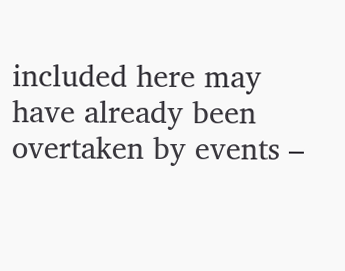included here may have already been overtaken by events –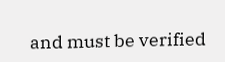and must be verified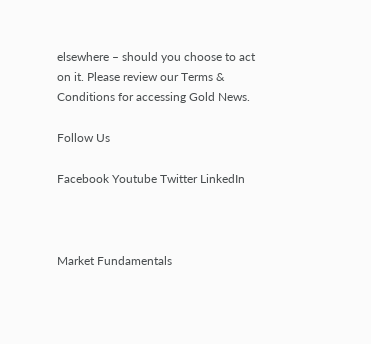elsewhere – should you choose to act on it. Please review our Terms & Conditions for accessing Gold News.

Follow Us

Facebook Youtube Twitter LinkedIn



Market Fundamentals